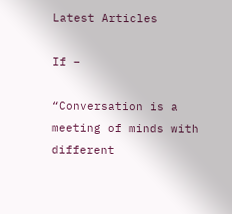Latest Articles

If –

“Conversation is a meeting of minds with different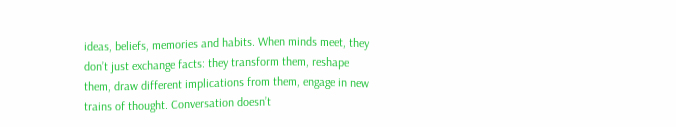ideas, beliefs, memories and habits. When minds meet, they don’t just exchange facts: they transform them, reshape them, draw different implications from them, engage in new trains of thought. Conversation doesn’t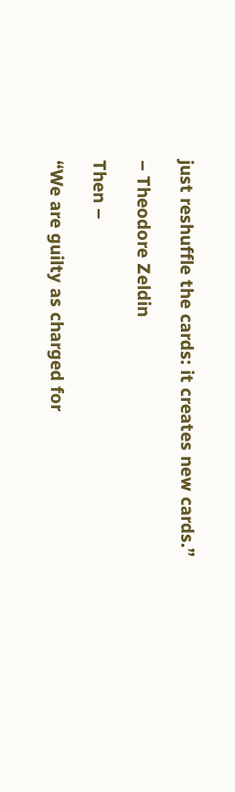just reshuffle the cards: it creates new cards.”

– Theodore Zeldin

Then –

“We are guilty as charged for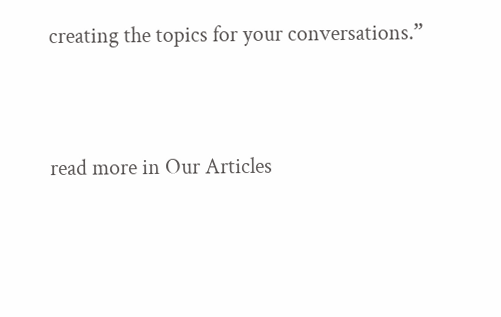creating the topics for your conversations.”


read more in Our Articles